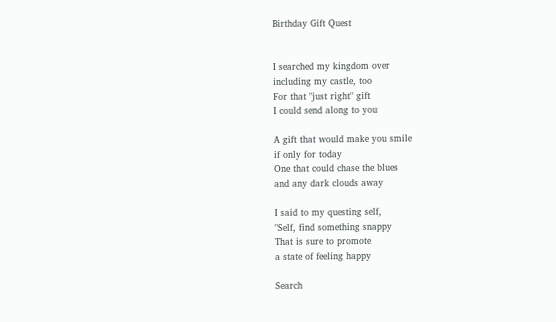Birthday Gift Quest


I searched my kingdom over
including my castle, too
For that "just right" gift
I could send along to you

A gift that would make you smile
if only for today
One that could chase the blues
and any dark clouds away

I said to my questing self,
"Self, find something snappy
That is sure to promote
a state of feeling happy

Search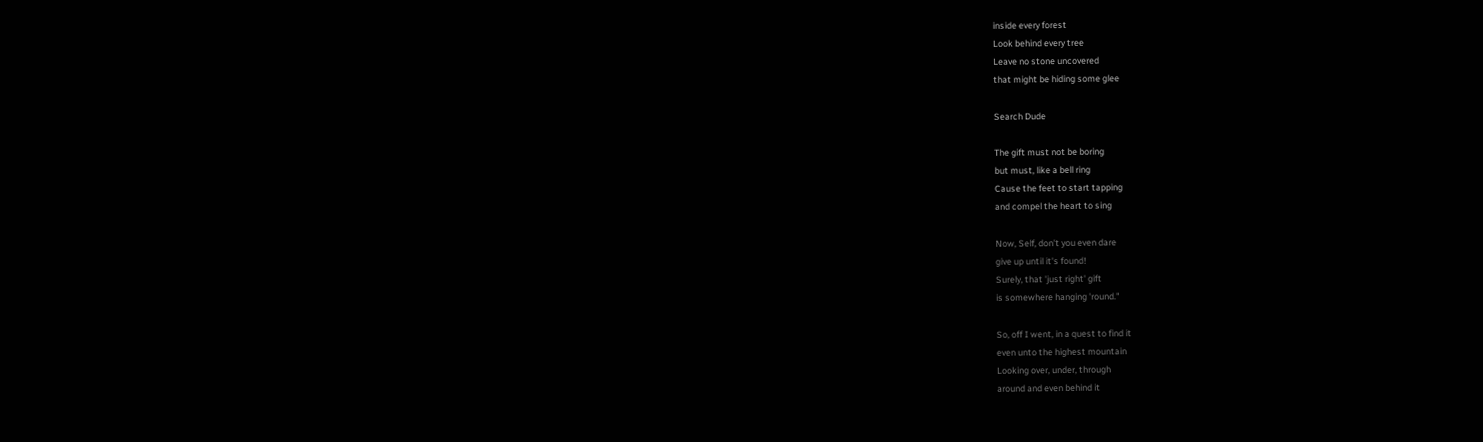inside every forest
Look behind every tree
Leave no stone uncovered
that might be hiding some glee

Search Dude

The gift must not be boring
but must, like a bell ring
Cause the feet to start tapping
and compel the heart to sing

Now, Self, don't you even dare
give up until it's found!
Surely, that 'just right' gift
is somewhere hanging 'round."

So, off I went, in a quest to find it
even unto the highest mountain
Looking over, under, through
around and even behind it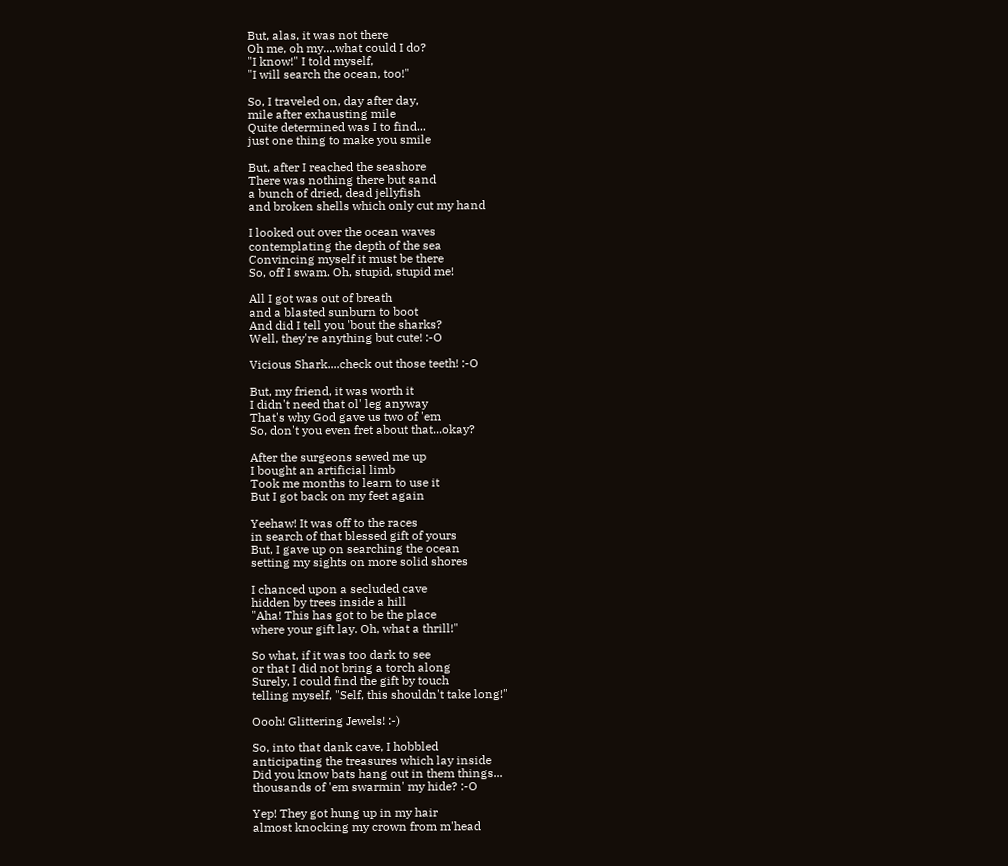But, alas, it was not there
Oh me, oh my....what could I do?
"I know!" I told myself,
"I will search the ocean, too!"

So, I traveled on, day after day,
mile after exhausting mile
Quite determined was I to find...
just one thing to make you smile

But, after I reached the seashore
There was nothing there but sand
a bunch of dried, dead jellyfish
and broken shells which only cut my hand

I looked out over the ocean waves
contemplating the depth of the sea
Convincing myself it must be there
So, off I swam. Oh, stupid, stupid me!

All I got was out of breath
and a blasted sunburn to boot
And did I tell you 'bout the sharks?
Well, they're anything but cute! :-O

Vicious Shark....check out those teeth! :-O

But, my friend, it was worth it
I didn't need that ol' leg anyway
That's why God gave us two of 'em
So, don't you even fret about that...okay?

After the surgeons sewed me up
I bought an artificial limb
Took me months to learn to use it
But I got back on my feet again

Yeehaw! It was off to the races
in search of that blessed gift of yours
But, I gave up on searching the ocean
setting my sights on more solid shores

I chanced upon a secluded cave
hidden by trees inside a hill
"Aha! This has got to be the place
where your gift lay. Oh, what a thrill!"

So what, if it was too dark to see
or that I did not bring a torch along
Surely, I could find the gift by touch
telling myself, "Self, this shouldn't take long!"

Oooh! Glittering Jewels! :-)

So, into that dank cave, I hobbled
anticipating the treasures which lay inside
Did you know bats hang out in them things...
thousands of 'em swarmin' my hide? :-O

Yep! They got hung up in my hair
almost knocking my crown from m'head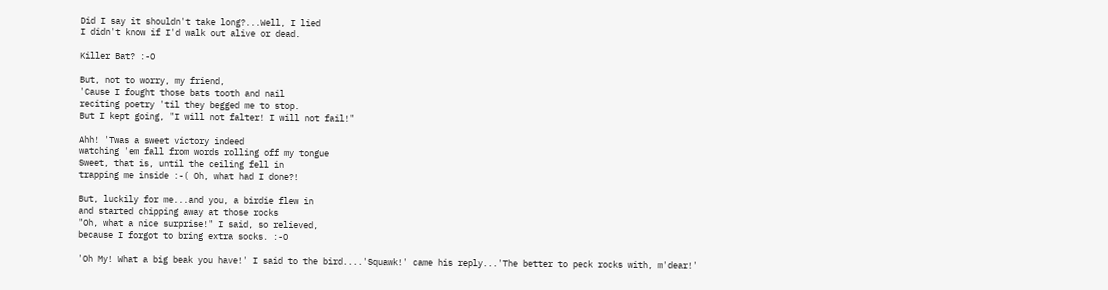Did I say it shouldn't take long?...Well, I lied
I didn't know if I'd walk out alive or dead.

Killer Bat? :-O

But, not to worry, my friend,
'Cause I fought those bats tooth and nail
reciting poetry 'til they begged me to stop.
But I kept going, "I will not falter! I will not fail!"

Ahh! 'Twas a sweet victory indeed
watching 'em fall from words rolling off my tongue
Sweet, that is, until the ceiling fell in
trapping me inside :-( Oh, what had I done?!

But, luckily for me...and you, a birdie flew in
and started chipping away at those rocks
"Oh, what a nice surprise!" I said, so relieved,
because I forgot to bring extra socks. :-O

'Oh My! What a big beak you have!' I said to the bird....'Squawk!' came his reply...'The better to peck rocks with, m'dear!'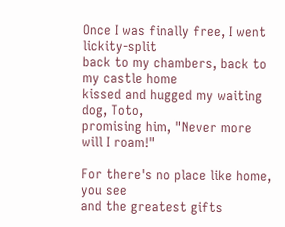Once I was finally free, I went lickity-split
back to my chambers, back to my castle home
kissed and hugged my waiting dog, Toto,
promising him, "Never more will I roam!"

For there's no place like home, you see
and the greatest gifts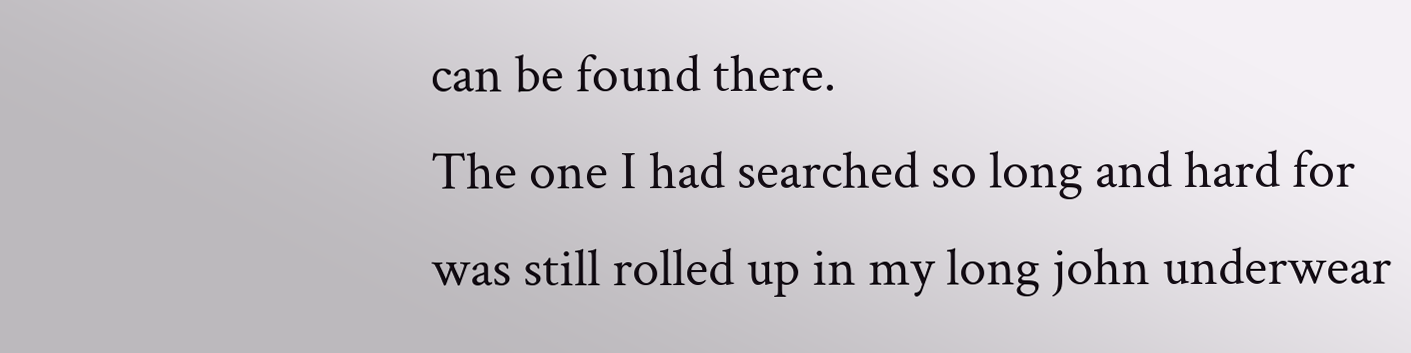can be found there.
The one I had searched so long and hard for
was still rolled up in my long john underwear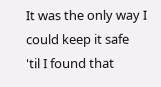It was the only way I could keep it safe
'til I found that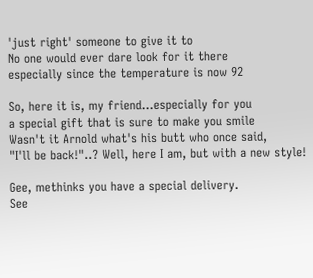'just right' someone to give it to
No one would ever dare look for it there
especially since the temperature is now 92

So, here it is, my friend...especially for you
a special gift that is sure to make you smile
Wasn't it Arnold what's his butt who once said,
"I'll be back!"..? Well, here I am, but with a new style!

Gee, methinks you have a special delivery.
See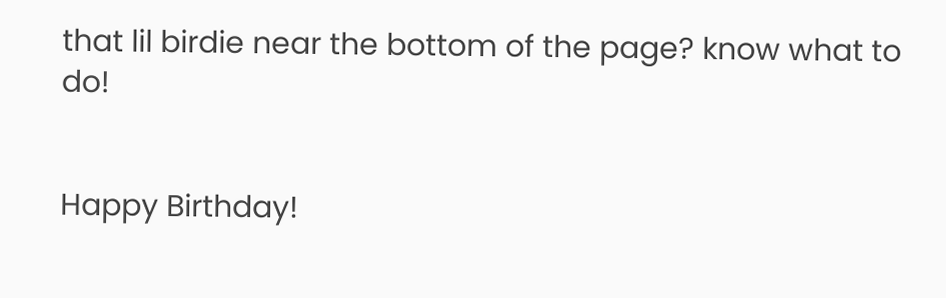that lil birdie near the bottom of the page? know what to do!


Happy Birthday!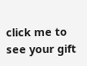click me to see your gift